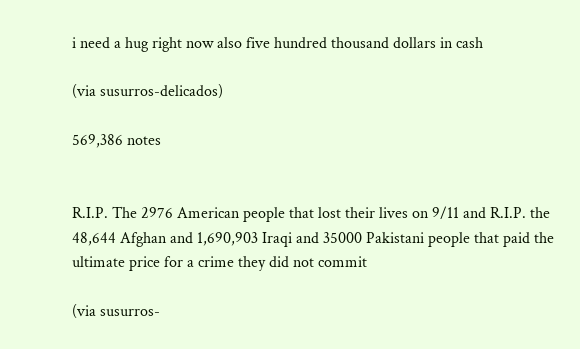i need a hug right now also five hundred thousand dollars in cash

(via susurros-delicados)

569,386 notes


R.I.P. The 2976 American people that lost their lives on 9/11 and R.I.P. the 48,644 Afghan and 1,690,903 Iraqi and 35000 Pakistani people that paid the ultimate price for a crime they did not commit

(via susurros-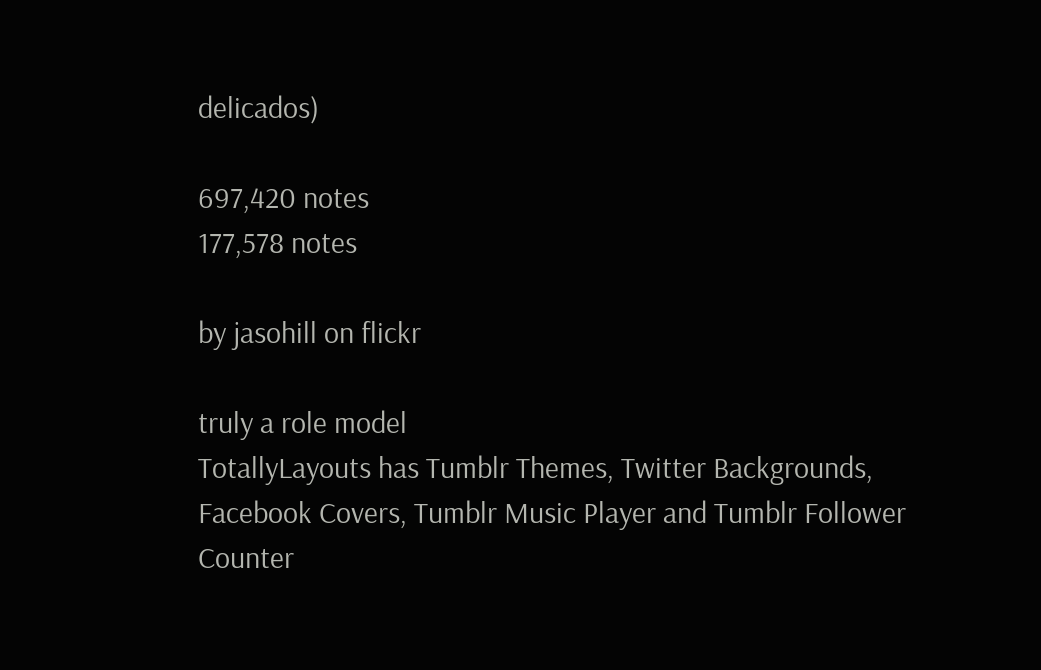delicados)

697,420 notes
177,578 notes

by jasohill on flickr

truly a role model
TotallyLayouts has Tumblr Themes, Twitter Backgrounds, Facebook Covers, Tumblr Music Player and Tumblr Follower Counter